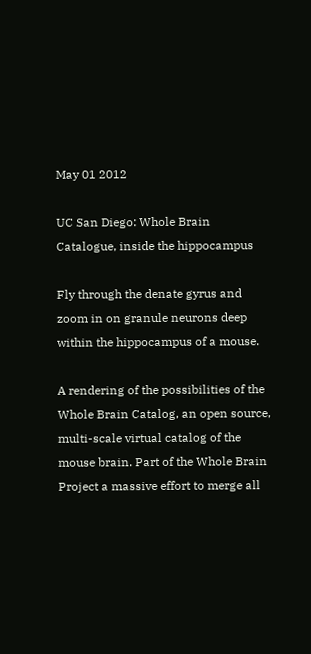May 01 2012

UC San Diego: Whole Brain Catalogue, inside the hippocampus

Fly through the denate gyrus and zoom in on granule neurons deep within the hippocampus of a mouse.

A rendering of the possibilities of the Whole Brain Catalog, an open source, multi-scale virtual catalog of the mouse brain. Part of the Whole Brain Project a massive effort to merge all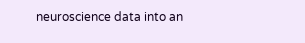neuroscience data into an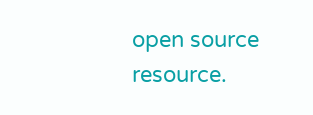open source resource.